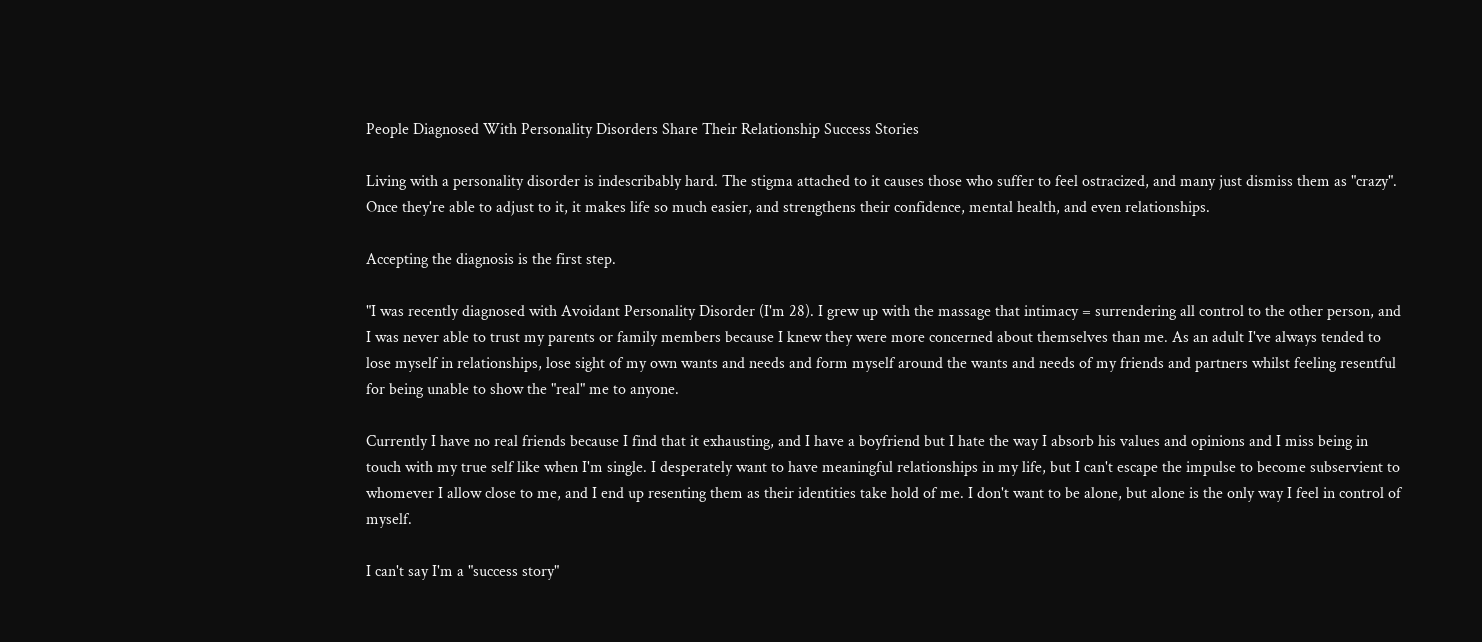People Diagnosed With Personality Disorders Share Their Relationship Success Stories

Living with a personality disorder is indescribably hard. The stigma attached to it causes those who suffer to feel ostracized, and many just dismiss them as "crazy". Once they're able to adjust to it, it makes life so much easier, and strengthens their confidence, mental health, and even relationships.

Accepting the diagnosis is the first step.

"I was recently diagnosed with Avoidant Personality Disorder (I'm 28). I grew up with the massage that intimacy = surrendering all control to the other person, and I was never able to trust my parents or family members because I knew they were more concerned about themselves than me. As an adult I've always tended to lose myself in relationships, lose sight of my own wants and needs and form myself around the wants and needs of my friends and partners whilst feeling resentful for being unable to show the "real" me to anyone.

Currently I have no real friends because I find that it exhausting, and I have a boyfriend but I hate the way I absorb his values and opinions and I miss being in touch with my true self like when I'm single. I desperately want to have meaningful relationships in my life, but I can't escape the impulse to become subservient to whomever I allow close to me, and I end up resenting them as their identities take hold of me. I don't want to be alone, but alone is the only way I feel in control of myself.

I can't say I'm a "success story"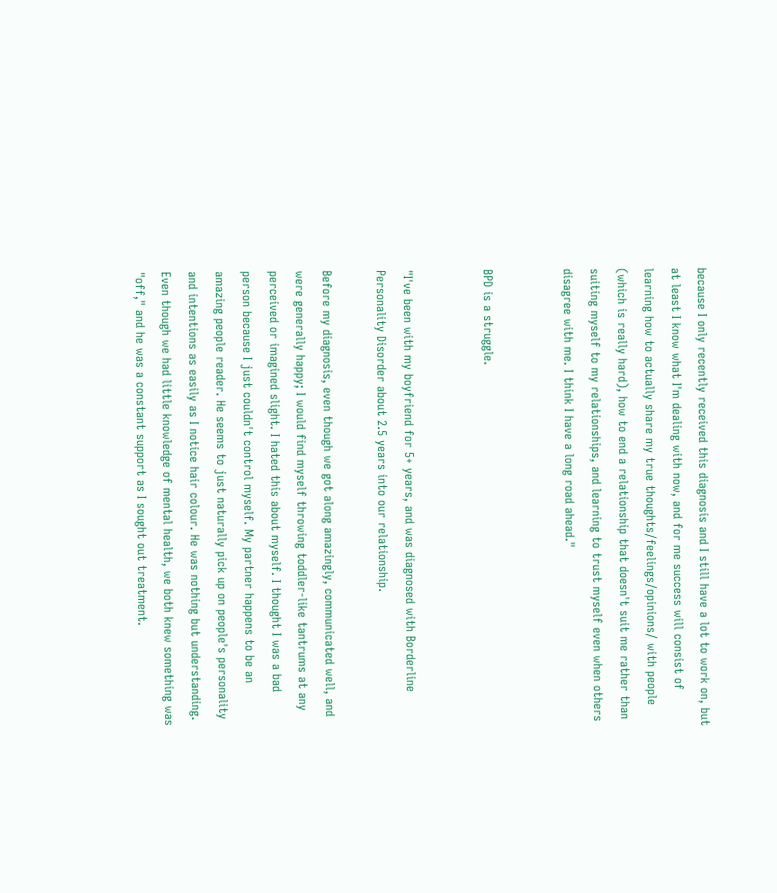because I only recently received this diagnosis and I still have a lot to work on, but at least I know what I'm dealing with now, and for me success will consist of learning how to actually share my true thoughts/feelings/opinions/ with people (which is really hard), how to end a relationship that doesn't suit me rather than suiting myself to my relationships, and learning to trust myself even when others disagree with me. I think I have a long road ahead."


BPD is a struggle.


"I've been with my boyfriend for 5+ years, and was diagnosed with Borderline Personality Disorder about 2.5 years into our relationship.

Before my diagnosis, even though we got along amazingly, communicated well, and were generally happy; I would find myself throwing toddler-like tantrums at any perceived or imagined slight. I hated this about myself. I thought I was a bad person because I just couldn't control myself. My partner happens to be an amazing people reader. He seems to just naturally pick up on people's personality and intentions as easily as I notice hair colour. He was nothing but understanding. Even though we had little knowledge of mental health, we both knew something was "off," and he was a constant support as I sought out treatment.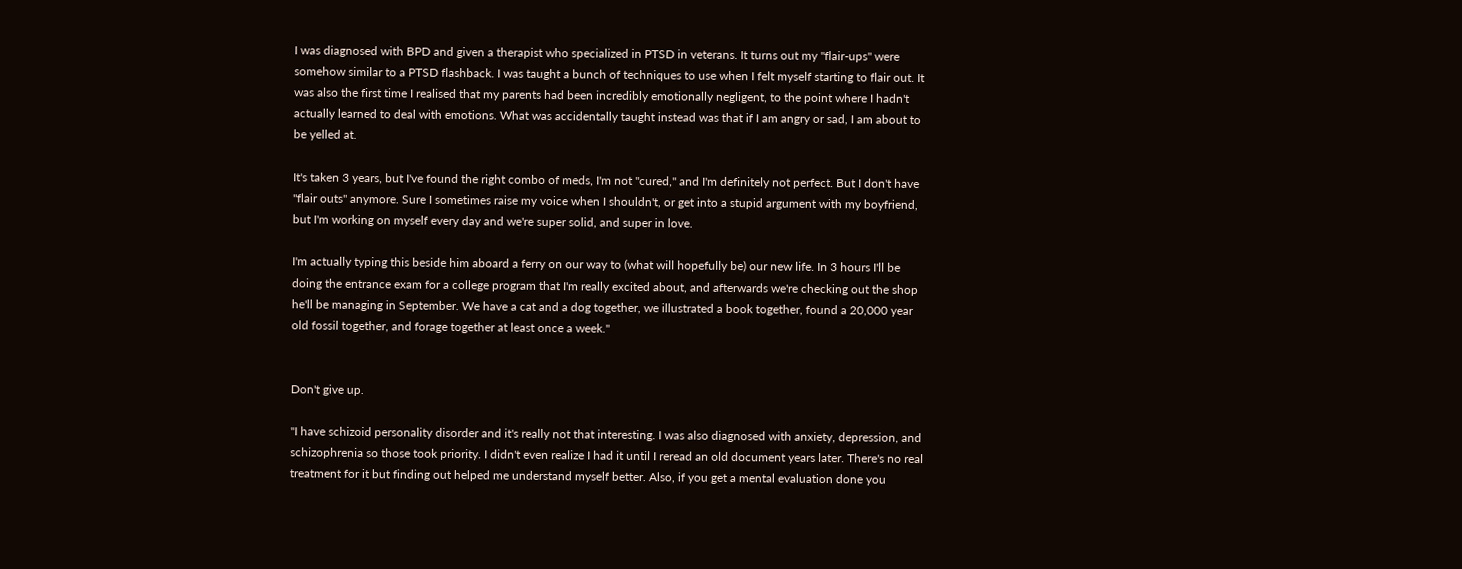I was diagnosed with BPD and given a therapist who specialized in PTSD in veterans. It turns out my "flair-ups" were somehow similar to a PTSD flashback. I was taught a bunch of techniques to use when I felt myself starting to flair out. It was also the first time I realised that my parents had been incredibly emotionally negligent, to the point where I hadn't actually learned to deal with emotions. What was accidentally taught instead was that if I am angry or sad, I am about to be yelled at.

It's taken 3 years, but I've found the right combo of meds, I'm not "cured," and I'm definitely not perfect. But I don't have "flair outs" anymore. Sure I sometimes raise my voice when I shouldn't, or get into a stupid argument with my boyfriend, but I'm working on myself every day and we're super solid, and super in love.

I'm actually typing this beside him aboard a ferry on our way to (what will hopefully be) our new life. In 3 hours I'll be doing the entrance exam for a college program that I'm really excited about, and afterwards we're checking out the shop he'll be managing in September. We have a cat and a dog together, we illustrated a book together, found a 20,000 year old fossil together, and forage together at least once a week."


Don't give up.

"I have schizoid personality disorder and it's really not that interesting. I was also diagnosed with anxiety, depression, and schizophrenia so those took priority. I didn't even realize I had it until I reread an old document years later. There's no real treatment for it but finding out helped me understand myself better. Also, if you get a mental evaluation done you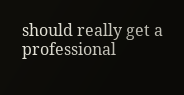should really get a professional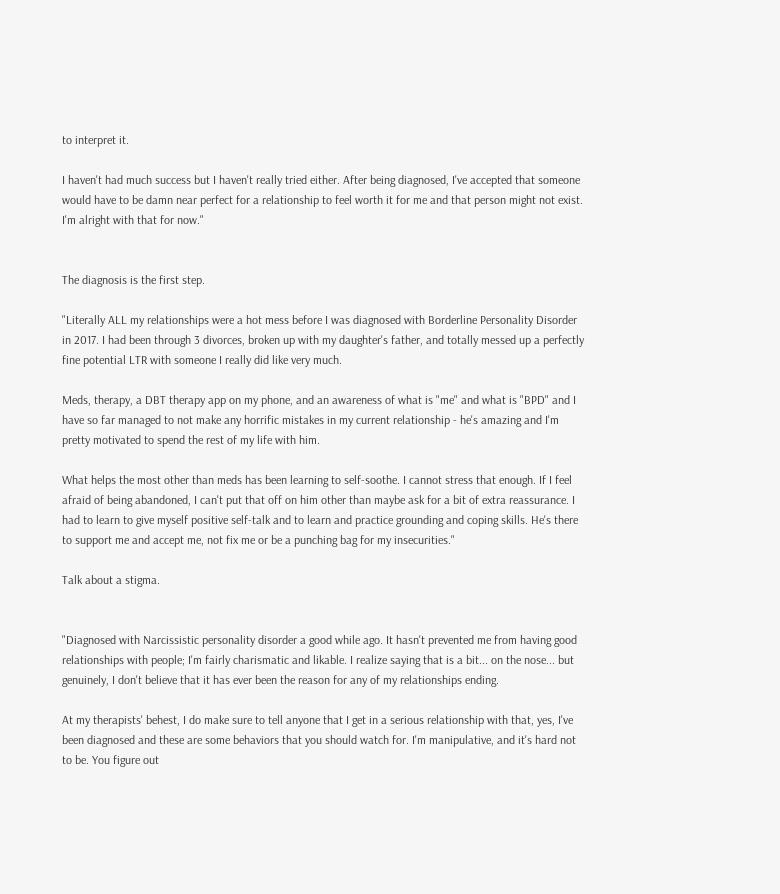to interpret it.

I haven't had much success but I haven't really tried either. After being diagnosed, I've accepted that someone would have to be damn near perfect for a relationship to feel worth it for me and that person might not exist. I'm alright with that for now."


The diagnosis is the first step.

"Literally ALL my relationships were a hot mess before I was diagnosed with Borderline Personality Disorder in 2017. I had been through 3 divorces, broken up with my daughter's father, and totally messed up a perfectly fine potential LTR with someone I really did like very much.

Meds, therapy, a DBT therapy app on my phone, and an awareness of what is "me" and what is "BPD" and I have so far managed to not make any horrific mistakes in my current relationship - he's amazing and I'm pretty motivated to spend the rest of my life with him.

What helps the most other than meds has been learning to self-soothe. I cannot stress that enough. If I feel afraid of being abandoned, I can't put that off on him other than maybe ask for a bit of extra reassurance. I had to learn to give myself positive self-talk and to learn and practice grounding and coping skills. He's there to support me and accept me, not fix me or be a punching bag for my insecurities."

Talk about a stigma.


"Diagnosed with Narcissistic personality disorder a good while ago. It hasn't prevented me from having good relationships with people; I'm fairly charismatic and likable. I realize saying that is a bit... on the nose... but genuinely, I don't believe that it has ever been the reason for any of my relationships ending.

At my therapists' behest, I do make sure to tell anyone that I get in a serious relationship with that, yes, I've been diagnosed and these are some behaviors that you should watch for. I'm manipulative, and it's hard not to be. You figure out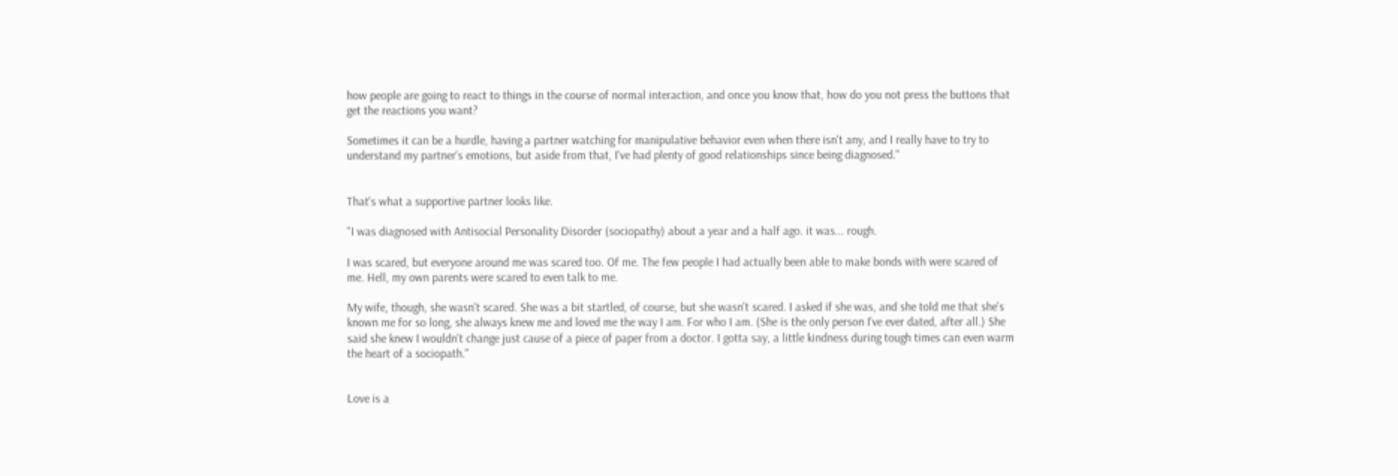how people are going to react to things in the course of normal interaction, and once you know that, how do you not press the buttons that get the reactions you want?

Sometimes it can be a hurdle, having a partner watching for manipulative behavior even when there isn't any, and I really have to try to understand my partner's emotions, but aside from that, I've had plenty of good relationships since being diagnosed."


That's what a supportive partner looks like.

"I was diagnosed with Antisocial Personality Disorder (sociopathy) about a year and a half ago. it was... rough.

I was scared, but everyone around me was scared too. Of me. The few people I had actually been able to make bonds with were scared of me. Hell, my own parents were scared to even talk to me.

My wife, though, she wasn't scared. She was a bit startled, of course, but she wasn't scared. I asked if she was, and she told me that she's known me for so long, she always knew me and loved me the way I am. For who I am. (She is the only person I've ever dated, after all.) She said she knew I wouldn't change just cause of a piece of paper from a doctor. I gotta say, a little kindness during tough times can even warm the heart of a sociopath."


Love is a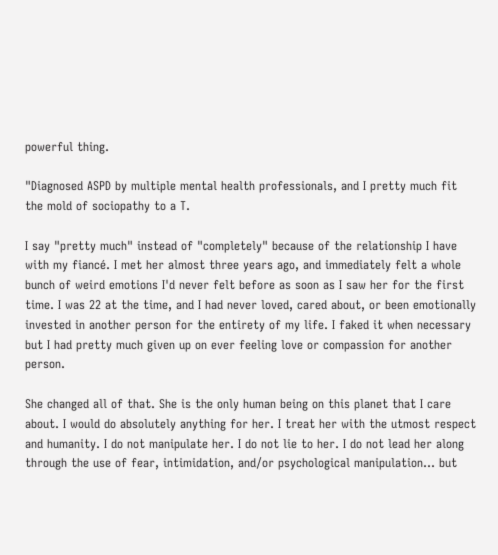powerful thing.

"Diagnosed ASPD by multiple mental health professionals, and I pretty much fit the mold of sociopathy to a T.

I say "pretty much" instead of "completely" because of the relationship I have with my fiancé. I met her almost three years ago, and immediately felt a whole bunch of weird emotions I'd never felt before as soon as I saw her for the first time. I was 22 at the time, and I had never loved, cared about, or been emotionally invested in another person for the entirety of my life. I faked it when necessary but I had pretty much given up on ever feeling love or compassion for another person.

She changed all of that. She is the only human being on this planet that I care about. I would do absolutely anything for her. I treat her with the utmost respect and humanity. I do not manipulate her. I do not lie to her. I do not lead her along through the use of fear, intimidation, and/or psychological manipulation... but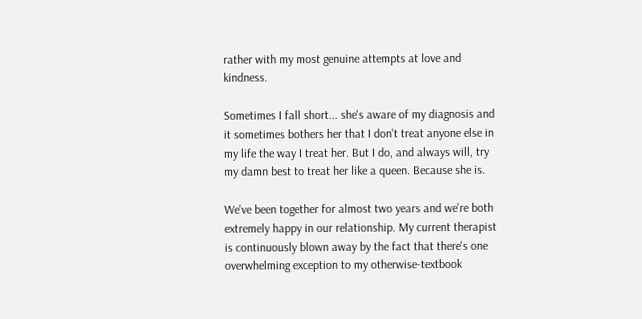rather with my most genuine attempts at love and kindness.

Sometimes I fall short... she's aware of my diagnosis and it sometimes bothers her that I don't treat anyone else in my life the way I treat her. But I do, and always will, try my damn best to treat her like a queen. Because she is.

We've been together for almost two years and we're both extremely happy in our relationship. My current therapist is continuously blown away by the fact that there's one overwhelming exception to my otherwise-textbook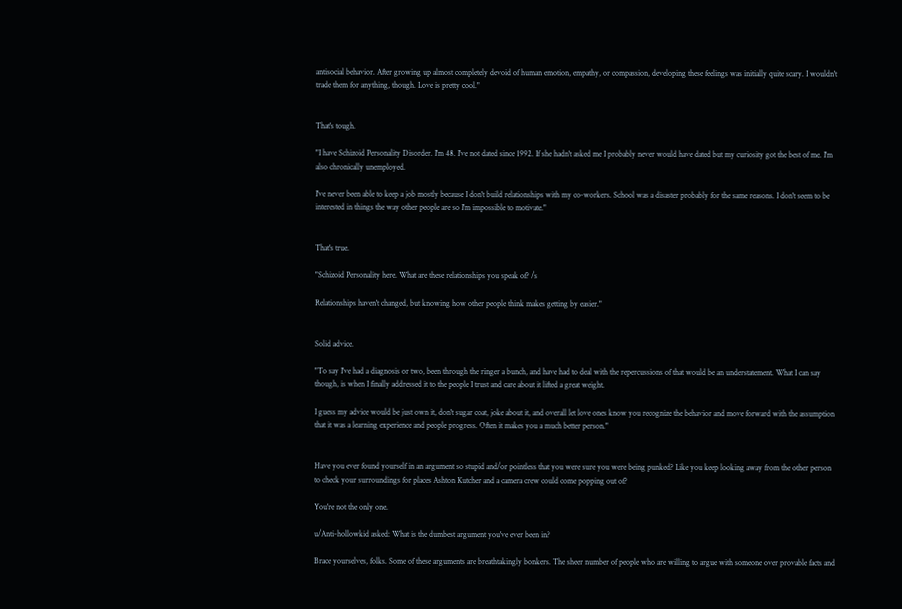antisocial behavior. After growing up almost completely devoid of human emotion, empathy, or compassion, developing these feelings was initially quite scary. I wouldn't trade them for anything, though. Love is pretty cool."


That's tough.

"I have Schizoid Personality Disorder. I'm 48. I've not dated since 1992. If she hadn't asked me I probably never would have dated but my curiosity got the best of me. I'm also chronically unemployed.

I've never been able to keep a job mostly because I don't build relationships with my co-workers. School was a disaster probably for the same reasons. I don't seem to be interested in things the way other people are so I'm impossible to motivate."


That's true.

"Schizoid Personality here. What are these relationships you speak of? /s

Relationships haven't changed, but knowing how other people think makes getting by easier."


Solid advice.

"To say I've had a diagnosis or two, been through the ringer a bunch, and have had to deal with the repercussions of that would be an understatement. What I can say though, is when I finally addressed it to the people I trust and care about it lifted a great weight.

I guess my advice would be just own it, don't sugar coat, joke about it, and overall let love ones know you recognize the behavior and move forward with the assumption that it was a learning experience and people progress. Often it makes you a much better person."


Have you ever found yourself in an argument so stupid and/or pointless that you were sure you were being punked? Like you keep looking away from the other person to check your surroundings for places Ashton Kutcher and a camera crew could come popping out of?

You're not the only one.

u/Anti-hollowkid asked: What is the dumbest argument you've ever been in?

Brace yourselves, folks. Some of these arguments are breathtakingly bonkers. The sheer number of people who are willing to argue with someone over provable facts and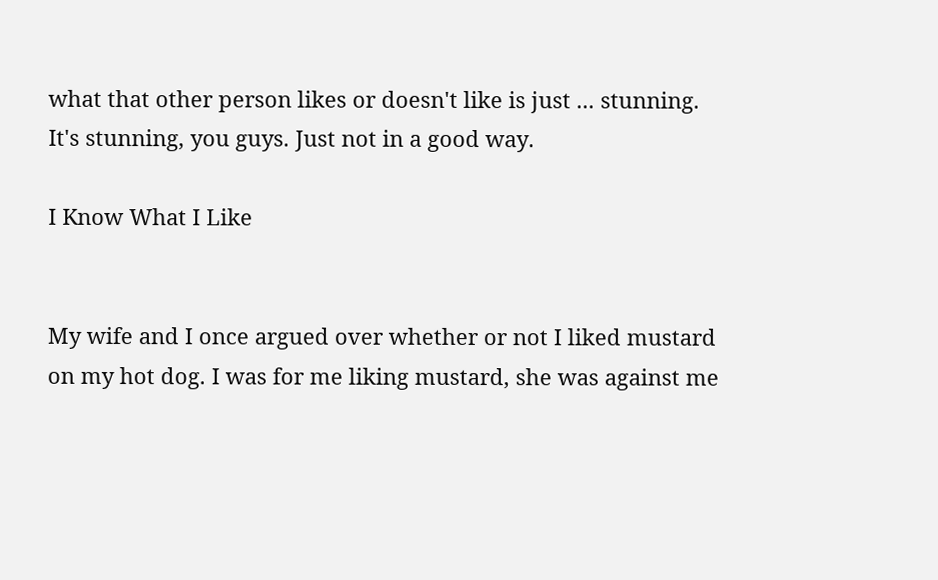what that other person likes or doesn't like is just ... stunning. It's stunning, you guys. Just not in a good way.

I Know What I Like


My wife and I once argued over whether or not I liked mustard on my hot dog. I was for me liking mustard, she was against me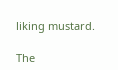liking mustard.

The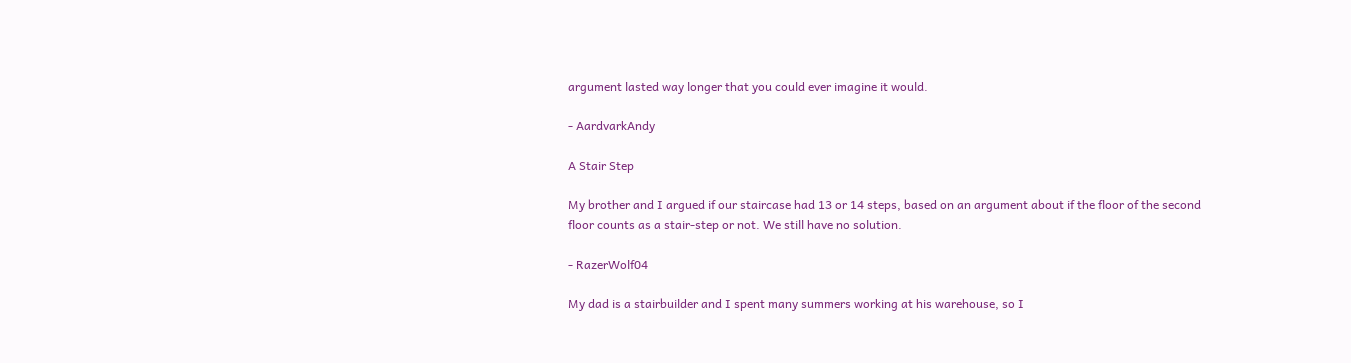argument lasted way longer that you could ever imagine it would.

- AardvarkAndy

A Stair Step

My brother and I argued if our staircase had 13 or 14 steps, based on an argument about if the floor of the second floor counts as a stair-step or not. We still have no solution.

- RazerWolf04

My dad is a stairbuilder and I spent many summers working at his warehouse, so I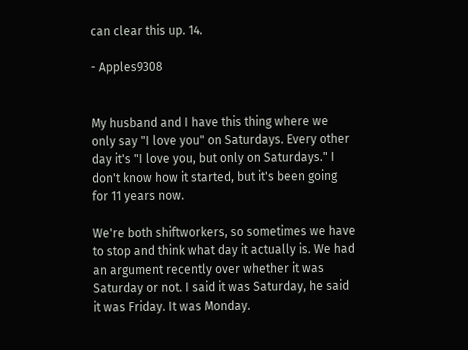can clear this up. 14.

- Apples9308


My husband and I have this thing where we only say "I love you" on Saturdays. Every other day it's "I love you, but only on Saturdays." I don't know how it started, but it's been going for 11 years now.

We're both shiftworkers, so sometimes we have to stop and think what day it actually is. We had an argument recently over whether it was Saturday or not. I said it was Saturday, he said it was Friday. It was Monday.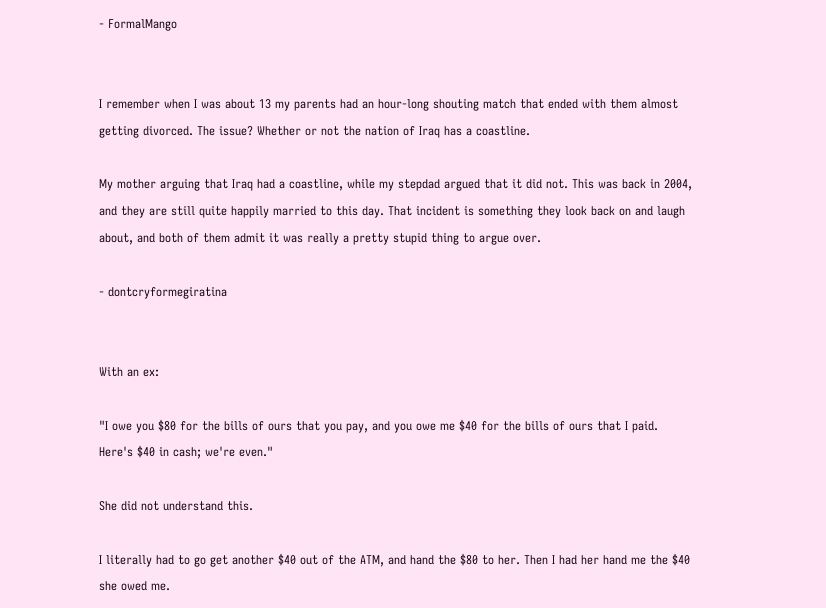- FormalMango


I remember when I was about 13 my parents had an hour-long shouting match that ended with them almost getting divorced. The issue? Whether or not the nation of Iraq has a coastline.

My mother arguing that Iraq had a coastline, while my stepdad argued that it did not. This was back in 2004, and they are still quite happily married to this day. That incident is something they look back on and laugh about, and both of them admit it was really a pretty stupid thing to argue over.

- dontcryformegiratina


With an ex:

"I owe you $80 for the bills of ours that you pay, and you owe me $40 for the bills of ours that I paid. Here's $40 in cash; we're even."

She did not understand this.

I literally had to go get another $40 out of the ATM, and hand the $80 to her. Then I had her hand me the $40 she owed me.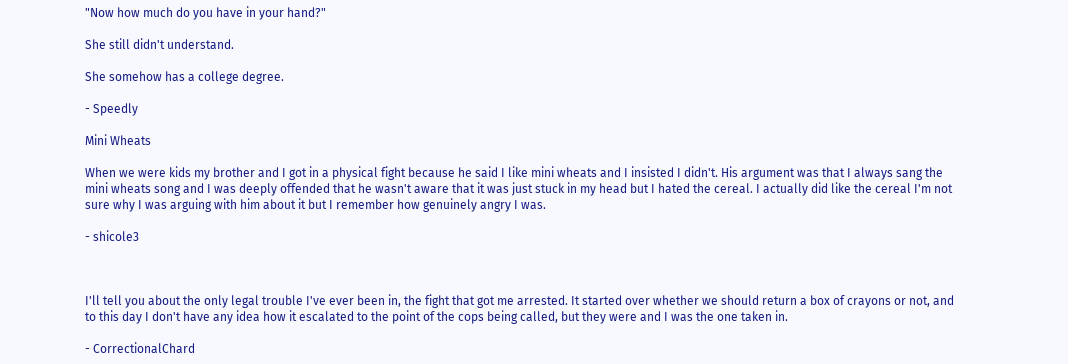"Now how much do you have in your hand?"

She still didn't understand.

She somehow has a college degree.

- Speedly

Mini Wheats

When we were kids my brother and I got in a physical fight because he said I like mini wheats and I insisted I didn't. His argument was that I always sang the mini wheats song and I was deeply offended that he wasn't aware that it was just stuck in my head but I hated the cereal. I actually did like the cereal I'm not sure why I was arguing with him about it but I remember how genuinely angry I was.

- shicole3



I'll tell you about the only legal trouble I've ever been in, the fight that got me arrested. It started over whether we should return a box of crayons or not, and to this day I don't have any idea how it escalated to the point of the cops being called, but they were and I was the one taken in.

- CorrectionalChard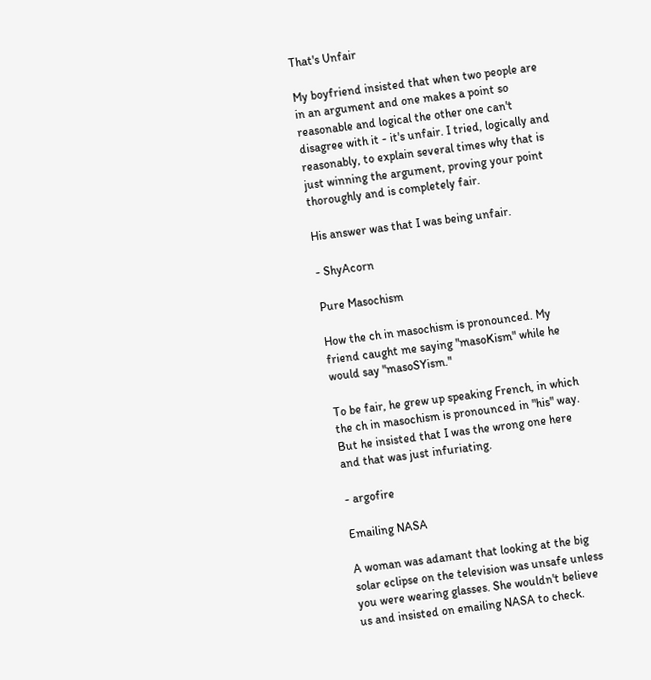That's Unfair

My boyfriend insisted that when two people are in an argument and one makes a point so reasonable and logical the other one can't disagree with it - it's unfair. I tried, logically and reasonably, to explain several times why that is just winning the argument, proving your point thoroughly and is completely fair.

His answer was that I was being unfair.

- ShyAcorn

Pure Masochism

How the ch in masochism is pronounced. My friend caught me saying "masoKism" while he would say "masoSYism."

To be fair, he grew up speaking French, in which the ch in masochism is pronounced in "his" way. But he insisted that I was the wrong one here and that was just infuriating.

- argofire

Emailing NASA

A woman was adamant that looking at the big solar eclipse on the television was unsafe unless you were wearing glasses. She wouldn't believe us and insisted on emailing NASA to check.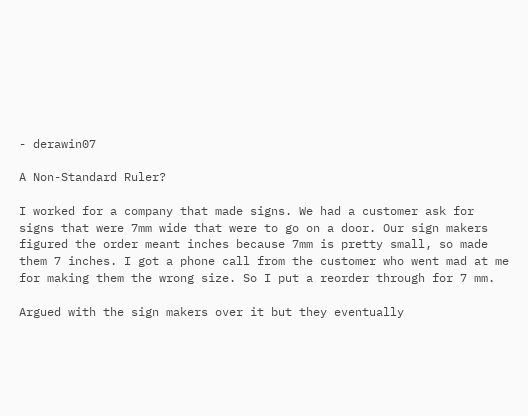- derawin07

A Non-Standard Ruler?

I worked for a company that made signs. We had a customer ask for signs that were 7mm wide that were to go on a door. Our sign makers figured the order meant inches because 7mm is pretty small, so made them 7 inches. I got a phone call from the customer who went mad at me for making them the wrong size. So I put a reorder through for 7 mm.

Argued with the sign makers over it but they eventually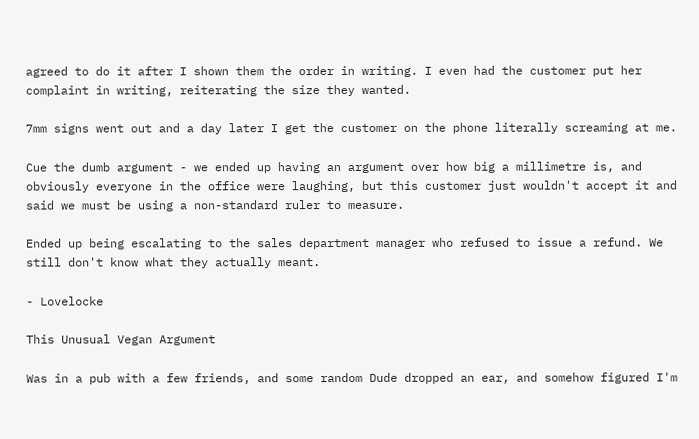agreed to do it after I shown them the order in writing. I even had the customer put her complaint in writing, reiterating the size they wanted.

7mm signs went out and a day later I get the customer on the phone literally screaming at me.

Cue the dumb argument - we ended up having an argument over how big a millimetre is, and obviously everyone in the office were laughing, but this customer just wouldn't accept it and said we must be using a non-standard ruler to measure.

Ended up being escalating to the sales department manager who refused to issue a refund. We still don't know what they actually meant.

- Lovelocke

This Unusual Vegan Argument

Was in a pub with a few friends, and some random Dude dropped an ear, and somehow figured I'm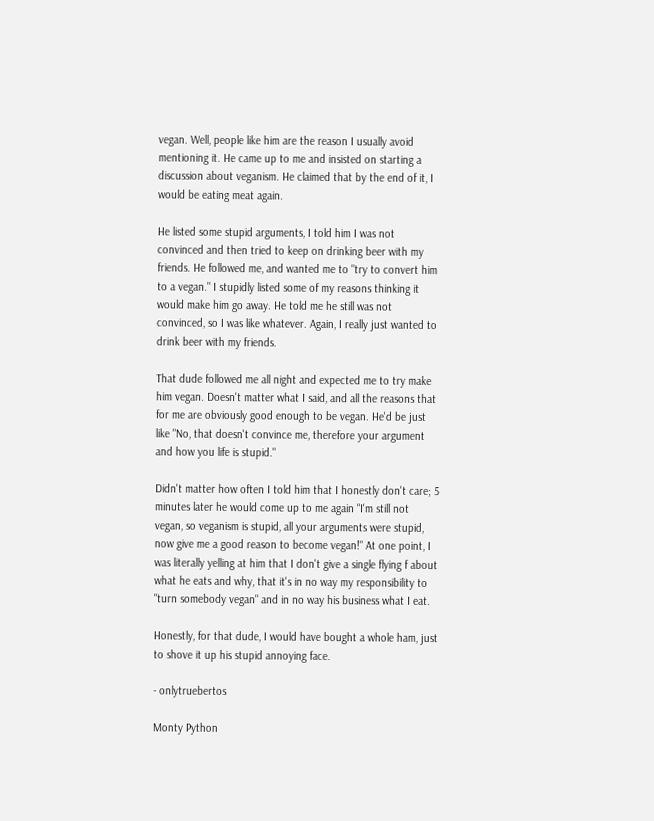vegan. Well, people like him are the reason I usually avoid mentioning it. He came up to me and insisted on starting a discussion about veganism. He claimed that by the end of it, I would be eating meat again.

He listed some stupid arguments, I told him I was not convinced and then tried to keep on drinking beer with my friends. He followed me, and wanted me to "try to convert him to a vegan." I stupidly listed some of my reasons thinking it would make him go away. He told me he still was not convinced, so I was like whatever. Again, I really just wanted to drink beer with my friends.

That dude followed me all night and expected me to try make him vegan. Doesn't matter what I said, and all the reasons that for me are obviously good enough to be vegan. He'd be just like "No, that doesn't convince me, therefore your argument and how you life is stupid."

Didn't matter how often I told him that I honestly don't care; 5 minutes later he would come up to me again "I'm still not vegan, so veganism is stupid, all your arguments were stupid, now give me a good reason to become vegan!" At one point, I was literally yelling at him that I don't give a single flying f about what he eats and why, that it's in no way my responsibility to "turn somebody vegan" and in no way his business what I eat.

Honestly, for that dude, I would have bought a whole ham, just to shove it up his stupid annoying face.

- onlytruebertos

Monty Python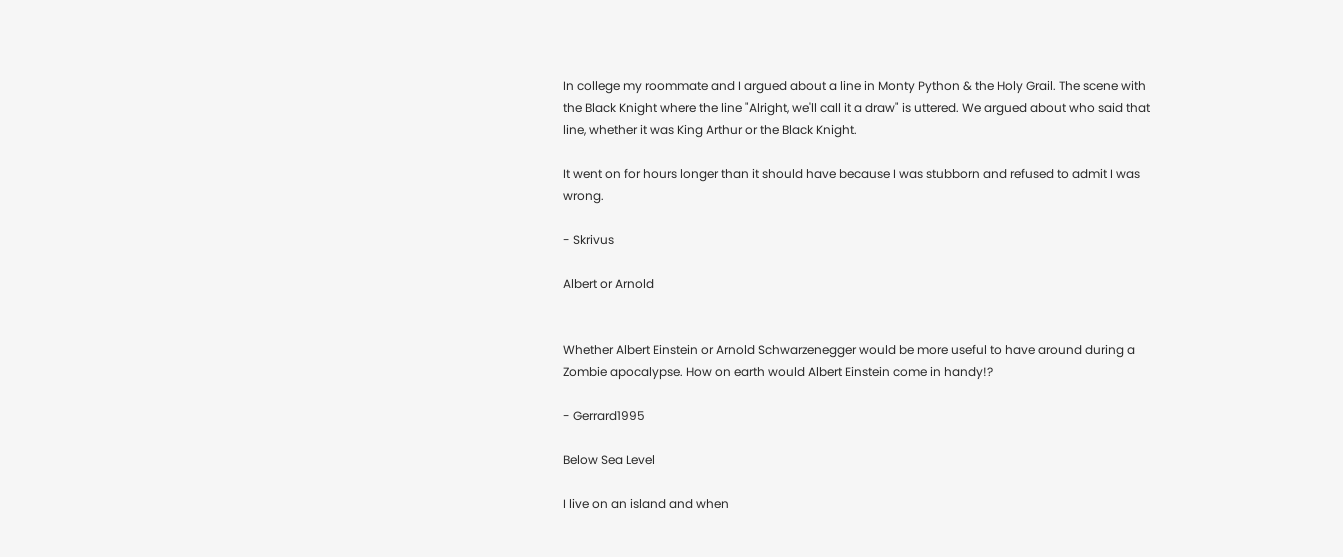In college my roommate and I argued about a line in Monty Python & the Holy Grail. The scene with the Black Knight where the line "Alright, we'll call it a draw" is uttered. We argued about who said that line, whether it was King Arthur or the Black Knight.

It went on for hours longer than it should have because I was stubborn and refused to admit I was wrong.

- Skrivus

Albert or Arnold


Whether Albert Einstein or Arnold Schwarzenegger would be more useful to have around during a Zombie apocalypse. How on earth would Albert Einstein come in handy!?

- Gerrard1995

Below Sea Level

I live on an island and when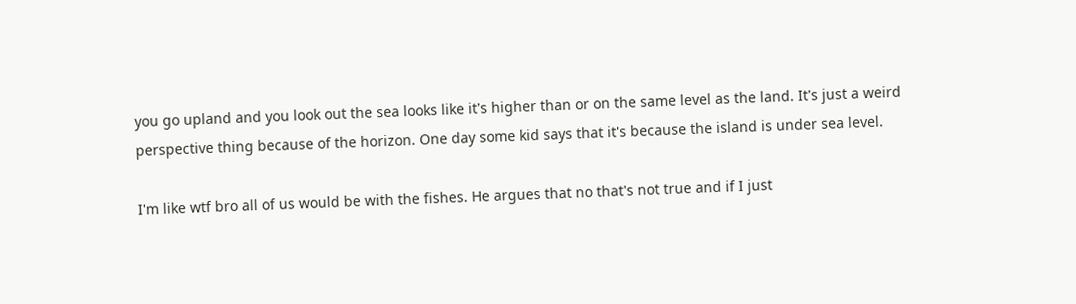you go upland and you look out the sea looks like it's higher than or on the same level as the land. It's just a weird perspective thing because of the horizon. One day some kid says that it's because the island is under sea level.

I'm like wtf bro all of us would be with the fishes. He argues that no that's not true and if I just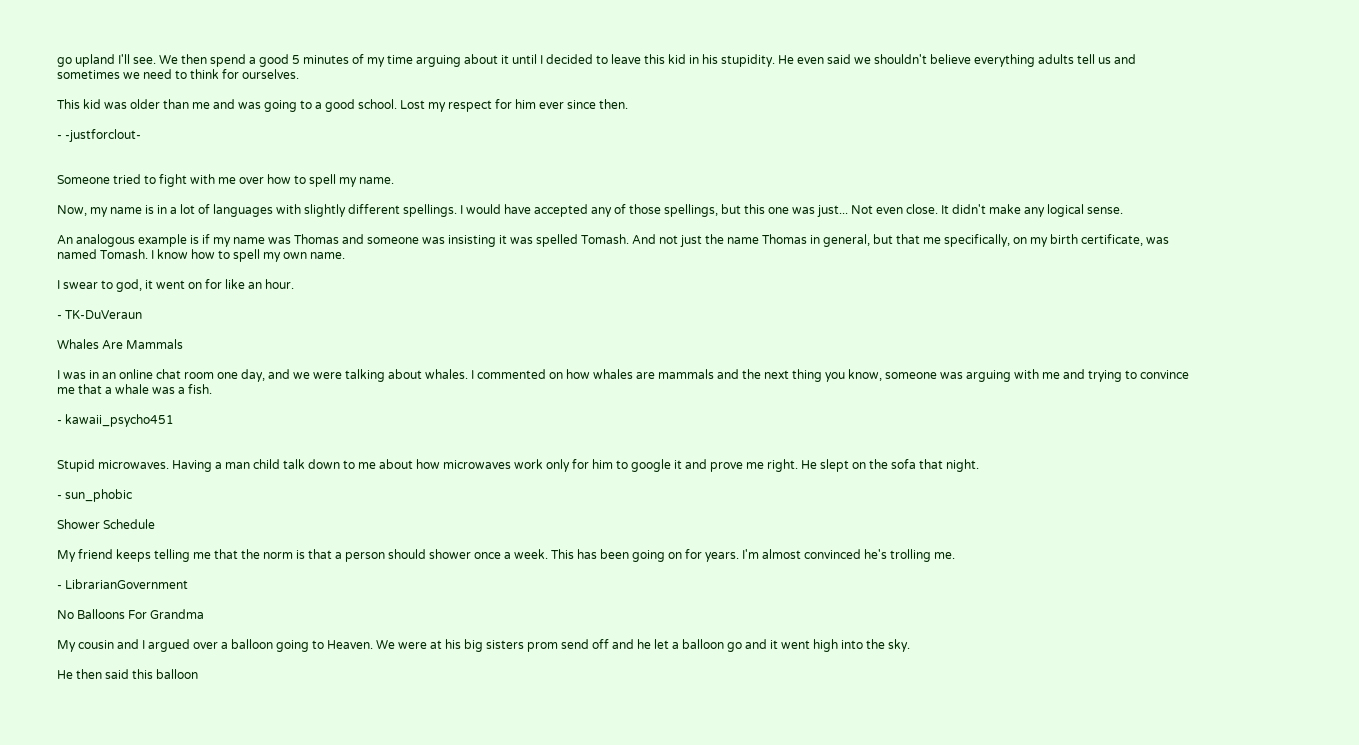go upland I'll see. We then spend a good 5 minutes of my time arguing about it until I decided to leave this kid in his stupidity. He even said we shouldn't believe everything adults tell us and sometimes we need to think for ourselves.

This kid was older than me and was going to a good school. Lost my respect for him ever since then.

- -justforclout-


Someone tried to fight with me over how to spell my name.

Now, my name is in a lot of languages with slightly different spellings. I would have accepted any of those spellings, but this one was just... Not even close. It didn't make any logical sense.

An analogous example is if my name was Thomas and someone was insisting it was spelled Tomash. And not just the name Thomas in general, but that me specifically, on my birth certificate, was named Tomash. I know how to spell my own name.

I swear to god, it went on for like an hour.

- TK-DuVeraun

Whales Are Mammals

I was in an online chat room one day, and we were talking about whales. I commented on how whales are mammals and the next thing you know, someone was arguing with me and trying to convince me that a whale was a fish.

- kawaii_psycho451


Stupid microwaves. Having a man child talk down to me about how microwaves work only for him to google it and prove me right. He slept on the sofa that night.

- sun_phobic

Shower Schedule

My friend keeps telling me that the norm is that a person should shower once a week. This has been going on for years. I'm almost convinced he's trolling me.

- LibrarianGovernment

No Balloons For Grandma

My cousin and I argued over a balloon going to Heaven. We were at his big sisters prom send off and he let a balloon go and it went high into the sky.

He then said this balloon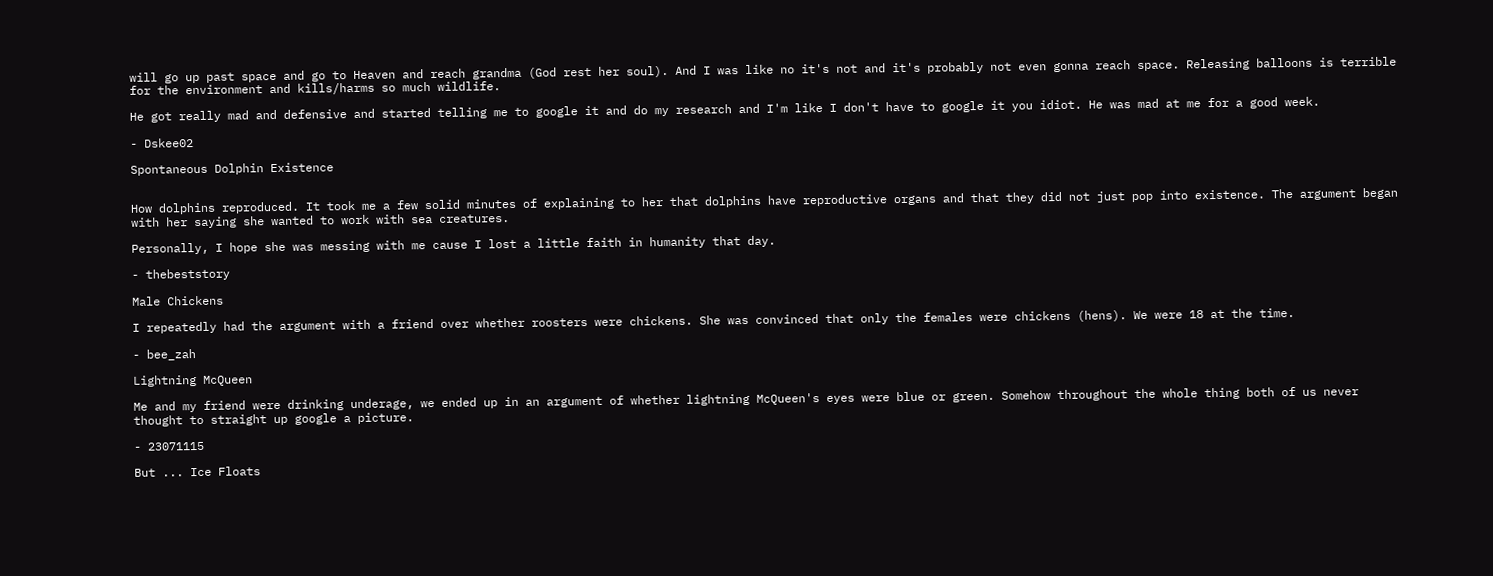will go up past space and go to Heaven and reach grandma (God rest her soul). And I was like no it's not and it's probably not even gonna reach space. Releasing balloons is terrible for the environment and kills/harms so much wildlife.

He got really mad and defensive and started telling me to google it and do my research and I'm like I don't have to google it you idiot. He was mad at me for a good week.

- Dskee02

Spontaneous Dolphin Existence


How dolphins reproduced. It took me a few solid minutes of explaining to her that dolphins have reproductive organs and that they did not just pop into existence. The argument began with her saying she wanted to work with sea creatures.

Personally, I hope she was messing with me cause I lost a little faith in humanity that day.

- thebeststory

Male Chickens

I repeatedly had the argument with a friend over whether roosters were chickens. She was convinced that only the females were chickens (hens). We were 18 at the time.

- bee_zah

Lightning McQueen

Me and my friend were drinking underage, we ended up in an argument of whether lightning McQueen's eyes were blue or green. Somehow throughout the whole thing both of us never thought to straight up google a picture.

- 23071115

But ... Ice Floats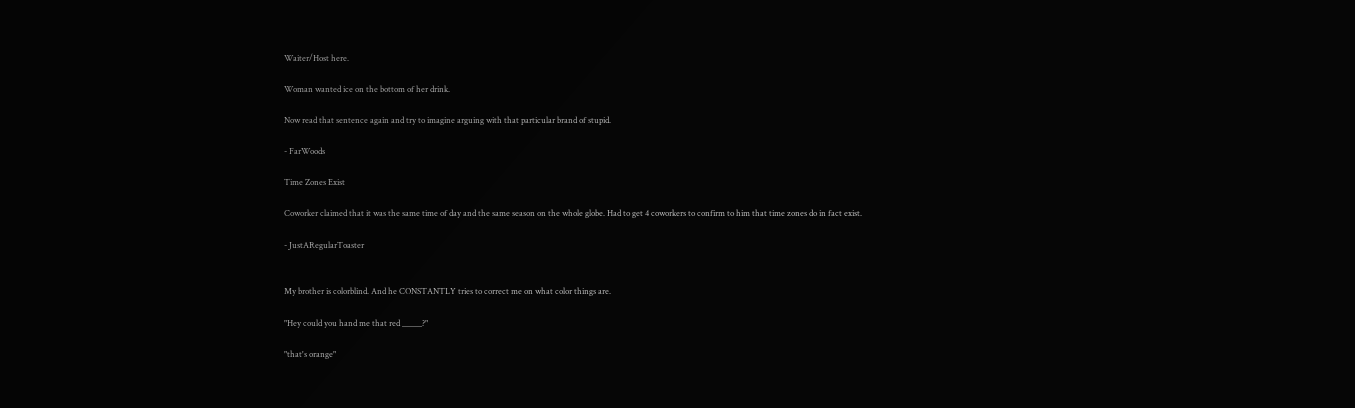Waiter/Host here.

Woman wanted ice on the bottom of her drink.

Now read that sentence again and try to imagine arguing with that particular brand of stupid.

- FarWoods

Time Zones Exist

Coworker claimed that it was the same time of day and the same season on the whole globe. Had to get 4 coworkers to confirm to him that time zones do in fact exist.

- JustARegularToaster


My brother is colorblind. And he CONSTANTLY tries to correct me on what color things are.

"Hey could you hand me that red _____?"

"that's orange"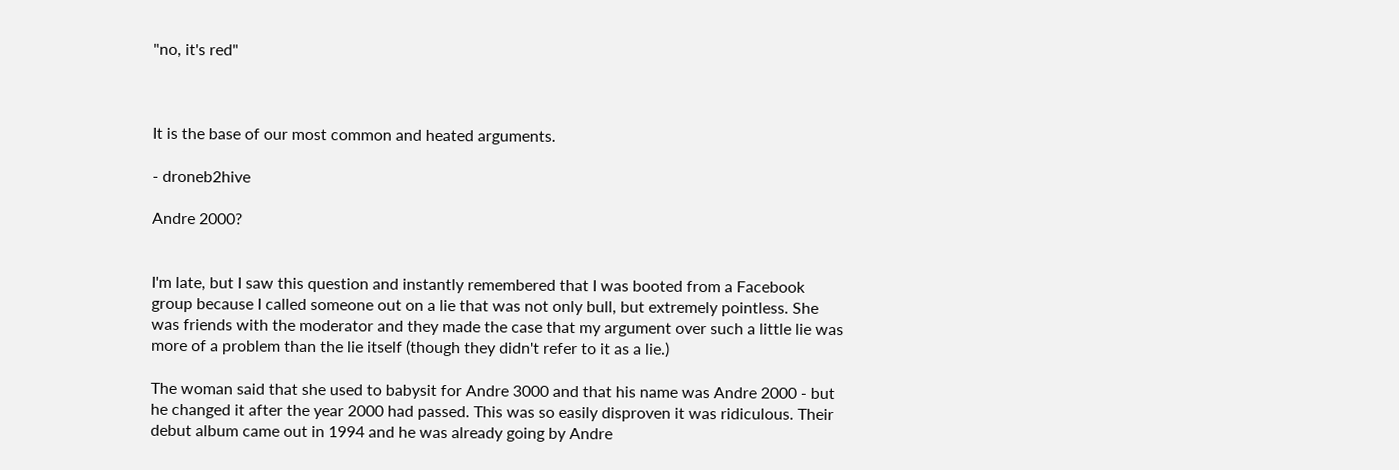"no, it's red"



It is the base of our most common and heated arguments.

- droneb2hive

Andre 2000?


I'm late, but I saw this question and instantly remembered that I was booted from a Facebook group because I called someone out on a lie that was not only bull, but extremely pointless. She was friends with the moderator and they made the case that my argument over such a little lie was more of a problem than the lie itself (though they didn't refer to it as a lie.)

The woman said that she used to babysit for Andre 3000 and that his name was Andre 2000 - but he changed it after the year 2000 had passed. This was so easily disproven it was ridiculous. Their debut album came out in 1994 and he was already going by Andre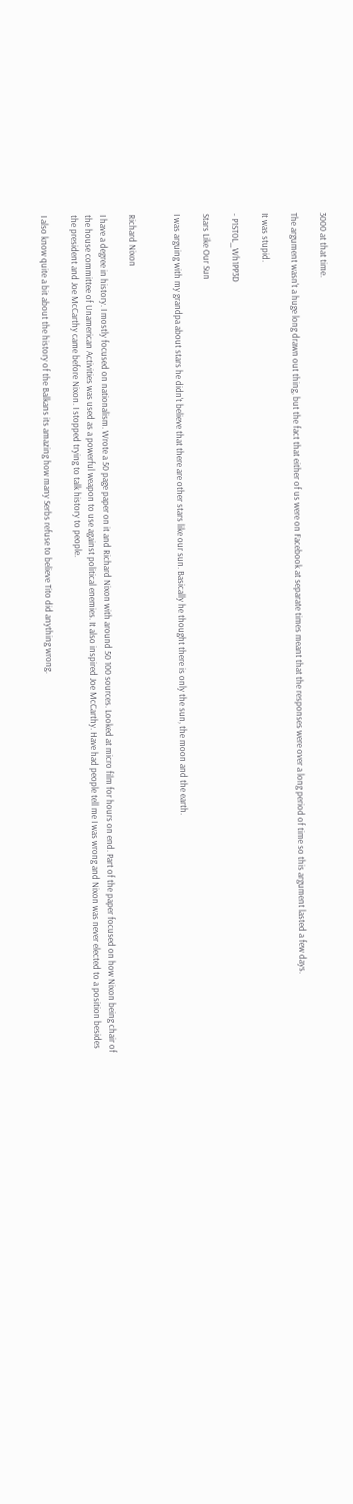3000 at that time.

The argument wasn't a huge long drawn out thing, but the fact that either of us were on Facebook at separate times meant that the responses were over a long period of time so this argument lasted a few days.

It was stupid.

- P1ST0L_Wh1PP3D

Stars Like Our Sun

I was arguing with my grandpa about stars he didn't believe that there are other stars like our sun. Basically he thought there is only the sun, the moon and the earth.


Richard Nixon

I have a degree in history. I mostly focused on nationalism. Wrote a 50 page paper on it and Richard Nixon with around 50 100 sources. Looked at micro film for hours on end. Part of the paper focused on how Nixon being chair of the house committee of Unamerican Activities was used as a powerful weapon to use against political enemies. It also inspired Joe McCarthy. Have had people tell me I was wrong and Nixon was never elected to a position besides the president and Joe McCarthy came before Nixon. I stopped trying to talk history to people.

I also know quite a bit about the history of the Balkans its amazing how many Serbs refuse to believe Tito did anything wrong.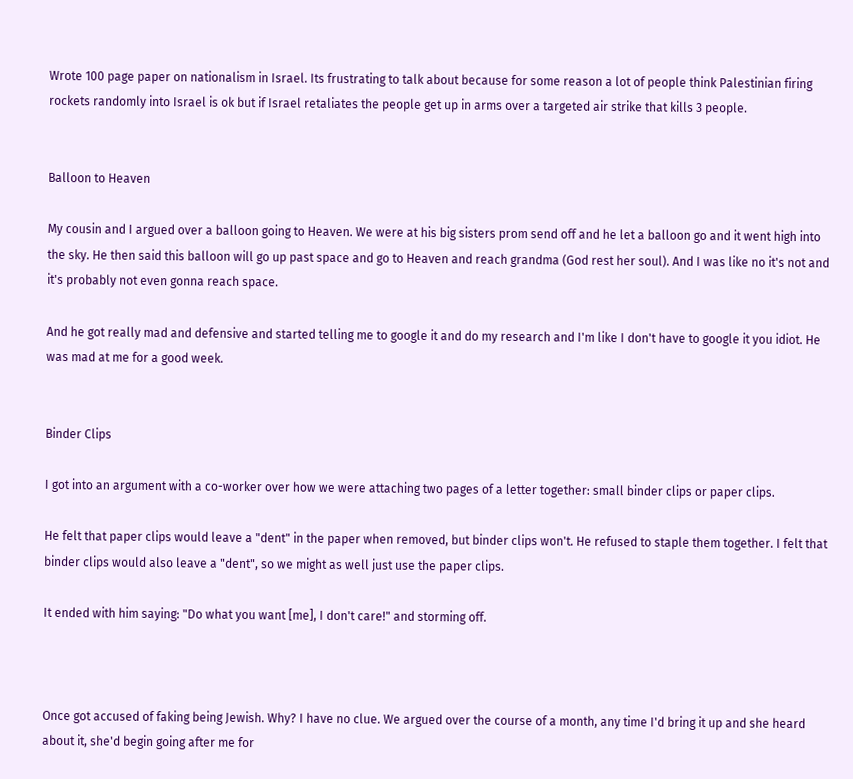Wrote 100 page paper on nationalism in Israel. Its frustrating to talk about because for some reason a lot of people think Palestinian firing rockets randomly into Israel is ok but if Israel retaliates the people get up in arms over a targeted air strike that kills 3 people.


Balloon to Heaven

My cousin and I argued over a balloon going to Heaven. We were at his big sisters prom send off and he let a balloon go and it went high into the sky. He then said this balloon will go up past space and go to Heaven and reach grandma (God rest her soul). And I was like no it's not and it's probably not even gonna reach space.

And he got really mad and defensive and started telling me to google it and do my research and I'm like I don't have to google it you idiot. He was mad at me for a good week.


Binder Clips

I got into an argument with a co-worker over how we were attaching two pages of a letter together: small binder clips or paper clips.

He felt that paper clips would leave a "dent" in the paper when removed, but binder clips won't. He refused to staple them together. I felt that binder clips would also leave a "dent", so we might as well just use the paper clips.

It ended with him saying: "Do what you want [me], I don't care!" and storming off.



Once got accused of faking being Jewish. Why? I have no clue. We argued over the course of a month, any time I'd bring it up and she heard about it, she'd begin going after me for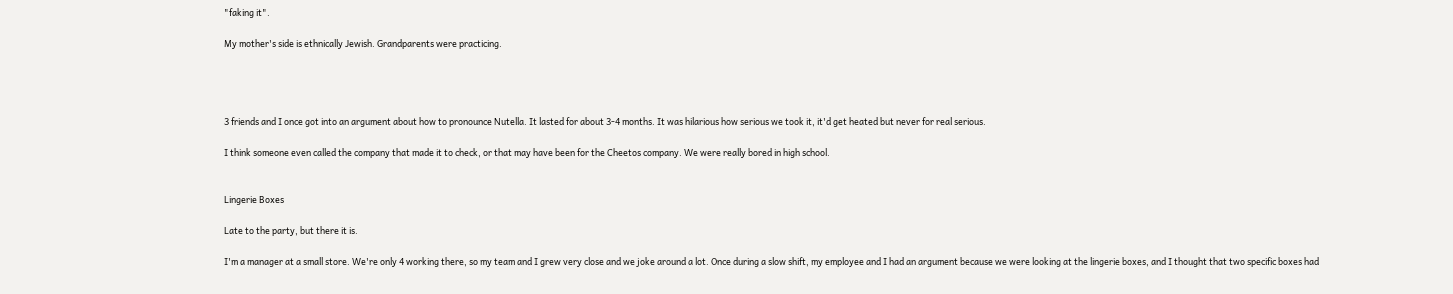"faking it".

My mother's side is ethnically Jewish. Grandparents were practicing.




3 friends and I once got into an argument about how to pronounce Nutella. It lasted for about 3-4 months. It was hilarious how serious we took it, it'd get heated but never for real serious.

I think someone even called the company that made it to check, or that may have been for the Cheetos company. We were really bored in high school.


Lingerie Boxes

Late to the party, but there it is.

I'm a manager at a small store. We're only 4 working there, so my team and I grew very close and we joke around a lot. Once during a slow shift, my employee and I had an argument because we were looking at the lingerie boxes, and I thought that two specific boxes had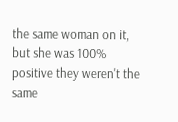the same woman on it, but she was 100% positive they weren't the same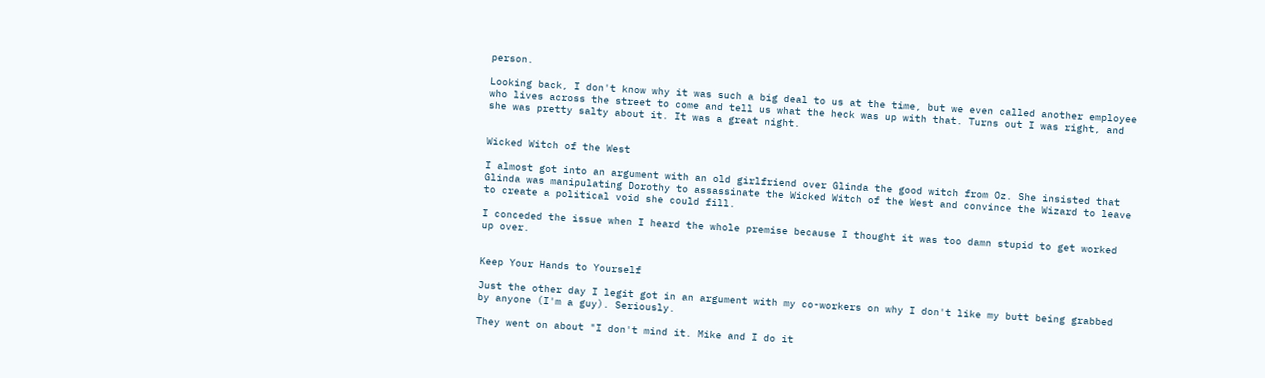person.

Looking back, I don't know why it was such a big deal to us at the time, but we even called another employee who lives across the street to come and tell us what the heck was up with that. Turns out I was right, and she was pretty salty about it. It was a great night.


Wicked Witch of the West

I almost got into an argument with an old girlfriend over Glinda the good witch from Oz. She insisted that Glinda was manipulating Dorothy to assassinate the Wicked Witch of the West and convince the Wizard to leave to create a political void she could fill.

I conceded the issue when I heard the whole premise because I thought it was too damn stupid to get worked up over.


Keep Your Hands to Yourself

Just the other day I legit got in an argument with my co-workers on why I don't like my butt being grabbed by anyone (I'm a guy). Seriously.

They went on about "I don't mind it. Mike and I do it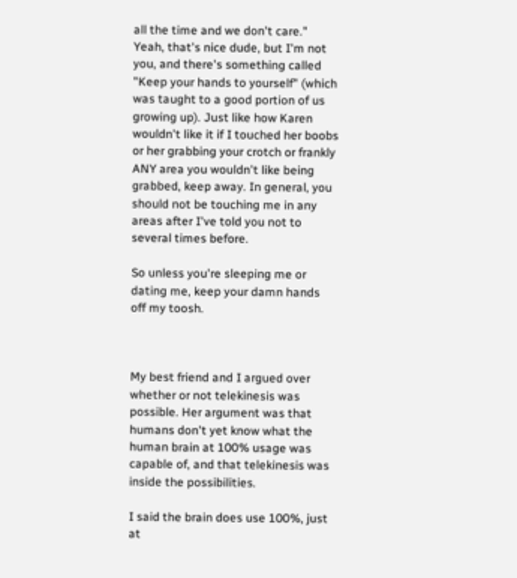all the time and we don't care." Yeah, that's nice dude, but I'm not you, and there's something called "Keep your hands to yourself" (which was taught to a good portion of us growing up). Just like how Karen wouldn't like it if I touched her boobs or her grabbing your crotch or frankly ANY area you wouldn't like being grabbed, keep away. In general, you should not be touching me in any areas after I've told you not to several times before.

So unless you're sleeping me or dating me, keep your damn hands off my toosh.



My best friend and I argued over whether or not telekinesis was possible. Her argument was that humans don't yet know what the human brain at 100% usage was capable of, and that telekinesis was inside the possibilities.

I said the brain does use 100%, just at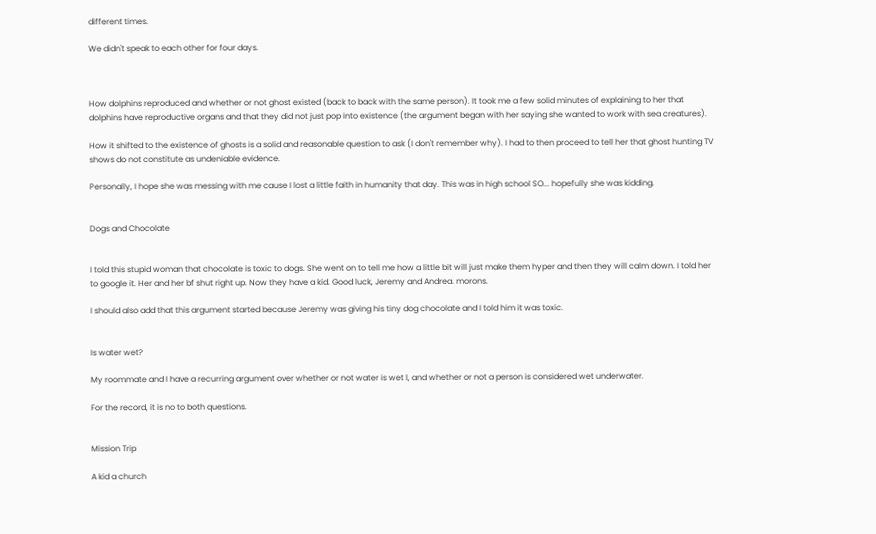different times.

We didn't speak to each other for four days.



How dolphins reproduced and whether or not ghost existed (back to back with the same person). It took me a few solid minutes of explaining to her that dolphins have reproductive organs and that they did not just pop into existence (the argument began with her saying she wanted to work with sea creatures).

How it shifted to the existence of ghosts is a solid and reasonable question to ask (I don't remember why). I had to then proceed to tell her that ghost hunting TV shows do not constitute as undeniable evidence.

Personally, I hope she was messing with me cause I lost a little faith in humanity that day. This was in high school SO... hopefully she was kidding.


Dogs and Chocolate


I told this stupid woman that chocolate is toxic to dogs. She went on to tell me how a little bit will just make them hyper and then they will calm down. I told her to google it. Her and her bf shut right up. Now they have a kid. Good luck, Jeremy and Andrea. morons.

I should also add that this argument started because Jeremy was giving his tiny dog chocolate and I told him it was toxic.


Is water wet?

My roommate and I have a recurring argument over whether or not water is wet l, and whether or not a person is considered wet underwater.

For the record, it is no to both questions.


Mission Trip

A kid a church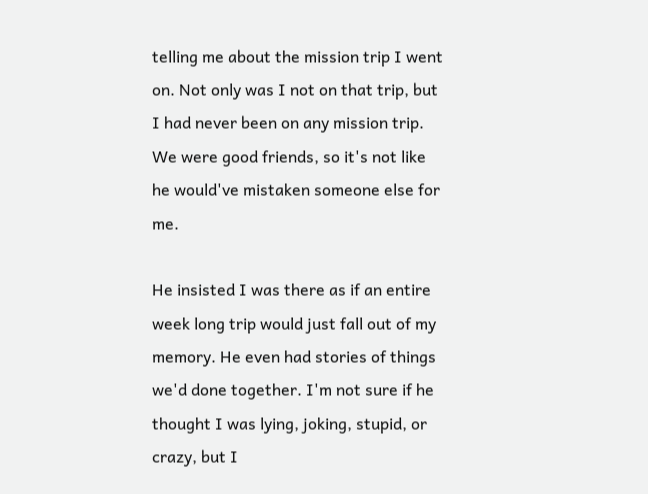telling me about the mission trip I went on. Not only was I not on that trip, but I had never been on any mission trip. We were good friends, so it's not like he would've mistaken someone else for me.

He insisted I was there as if an entire week long trip would just fall out of my memory. He even had stories of things we'd done together. I'm not sure if he thought I was lying, joking, stupid, or crazy, but I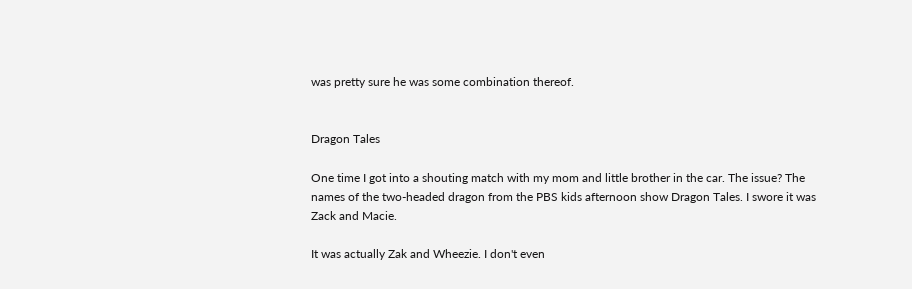was pretty sure he was some combination thereof.


Dragon Tales

One time I got into a shouting match with my mom and little brother in the car. The issue? The names of the two-headed dragon from the PBS kids afternoon show Dragon Tales. I swore it was Zack and Macie.

It was actually Zak and Wheezie. I don't even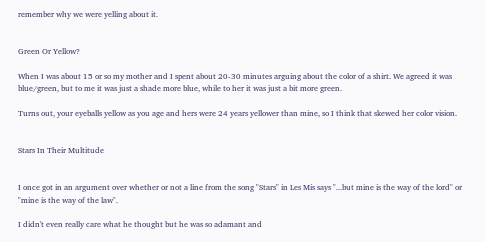remember why we were yelling about it.


Green Or Yellow?

When I was about 15 or so my mother and I spent about 20-30 minutes arguing about the color of a shirt. We agreed it was blue/green, but to me it was just a shade more blue, while to her it was just a bit more green.

Turns out, your eyeballs yellow as you age and hers were 24 years yellower than mine, so I think that skewed her color vision.


Stars In Their Multitude


I once got in an argument over whether or not a line from the song "Stars" in Les Mis says "...but mine is the way of the lord" or "mine is the way of the law".

I didn't even really care what he thought but he was so adamant and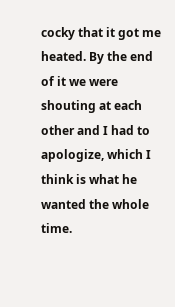cocky that it got me heated. By the end of it we were shouting at each other and I had to apologize, which I think is what he wanted the whole time.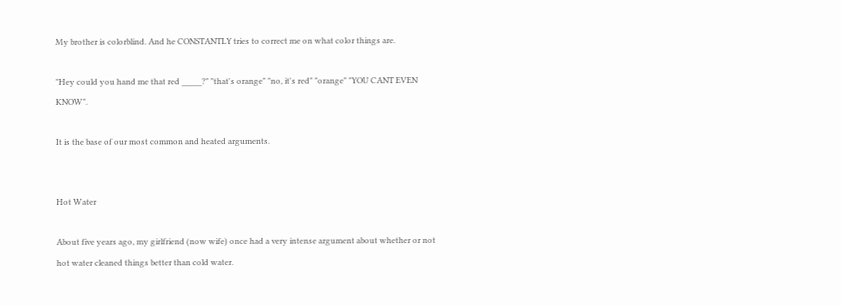My brother is colorblind. And he CONSTANTLY tries to correct me on what color things are.

"Hey could you hand me that red _____?" "that's orange" "no, it's red" "orange" "YOU CANT EVEN KNOW".

It is the base of our most common and heated arguments.


Hot Water

About five years ago, my girlfriend (now wife) once had a very intense argument about whether or not hot water cleaned things better than cold water.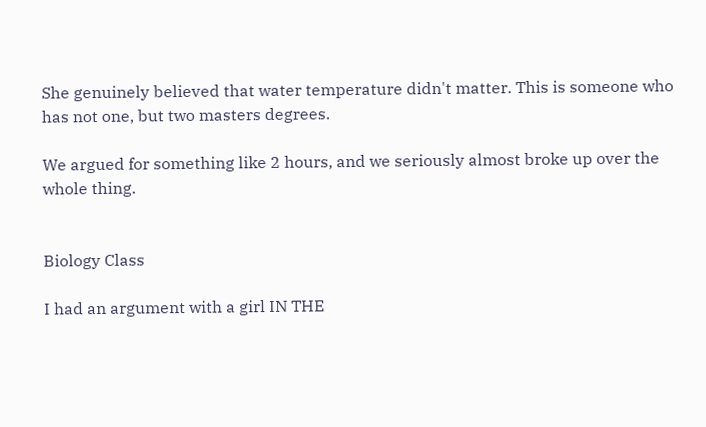She genuinely believed that water temperature didn't matter. This is someone who has not one, but two masters degrees.

We argued for something like 2 hours, and we seriously almost broke up over the whole thing.


Biology Class

I had an argument with a girl IN THE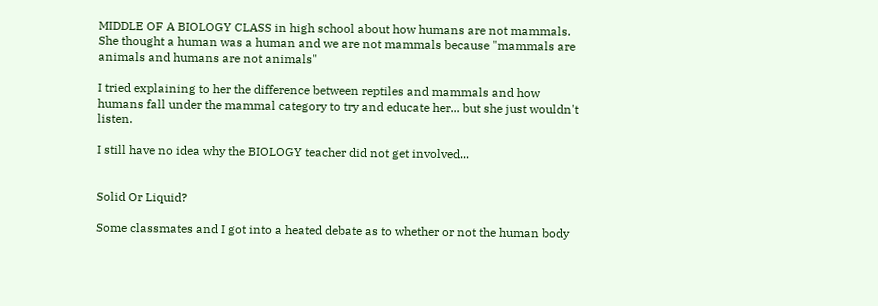MIDDLE OF A BIOLOGY CLASS in high school about how humans are not mammals. She thought a human was a human and we are not mammals because "mammals are animals and humans are not animals"

I tried explaining to her the difference between reptiles and mammals and how humans fall under the mammal category to try and educate her... but she just wouldn't listen.

I still have no idea why the BIOLOGY teacher did not get involved...


Solid Or Liquid?

Some classmates and I got into a heated debate as to whether or not the human body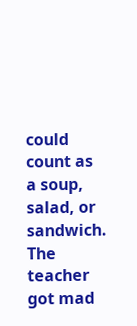could count as a soup, salad, or sandwich. The teacher got mad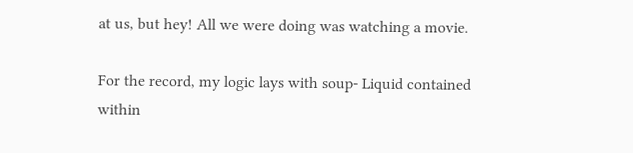at us, but hey! All we were doing was watching a movie.

For the record, my logic lays with soup- Liquid contained within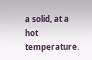a solid, at a hot temperature.